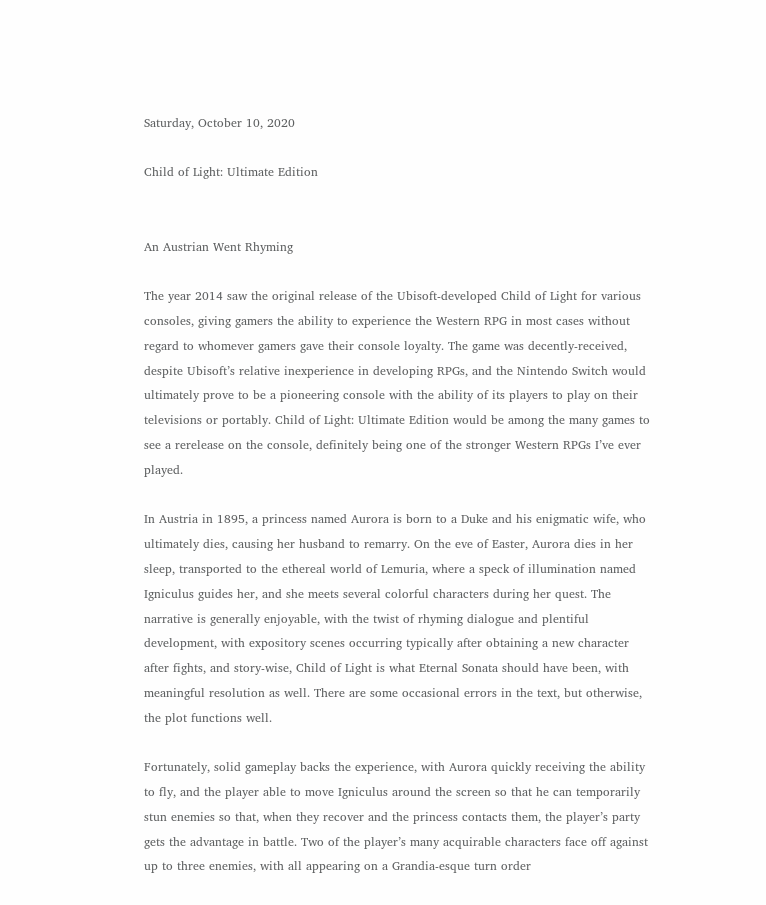Saturday, October 10, 2020

Child of Light: Ultimate Edition


An Austrian Went Rhyming

The year 2014 saw the original release of the Ubisoft-developed Child of Light for various consoles, giving gamers the ability to experience the Western RPG in most cases without regard to whomever gamers gave their console loyalty. The game was decently-received, despite Ubisoft’s relative inexperience in developing RPGs, and the Nintendo Switch would ultimately prove to be a pioneering console with the ability of its players to play on their televisions or portably. Child of Light: Ultimate Edition would be among the many games to see a rerelease on the console, definitely being one of the stronger Western RPGs I’ve ever played.

In Austria in 1895, a princess named Aurora is born to a Duke and his enigmatic wife, who ultimately dies, causing her husband to remarry. On the eve of Easter, Aurora dies in her sleep, transported to the ethereal world of Lemuria, where a speck of illumination named Igniculus guides her, and she meets several colorful characters during her quest. The narrative is generally enjoyable, with the twist of rhyming dialogue and plentiful development, with expository scenes occurring typically after obtaining a new character after fights, and story-wise, Child of Light is what Eternal Sonata should have been, with meaningful resolution as well. There are some occasional errors in the text, but otherwise, the plot functions well.

Fortunately, solid gameplay backs the experience, with Aurora quickly receiving the ability to fly, and the player able to move Igniculus around the screen so that he can temporarily stun enemies so that, when they recover and the princess contacts them, the player’s party gets the advantage in battle. Two of the player’s many acquirable characters face off against up to three enemies, with all appearing on a Grandia-esque turn order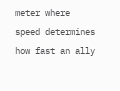meter where speed determines how fast an ally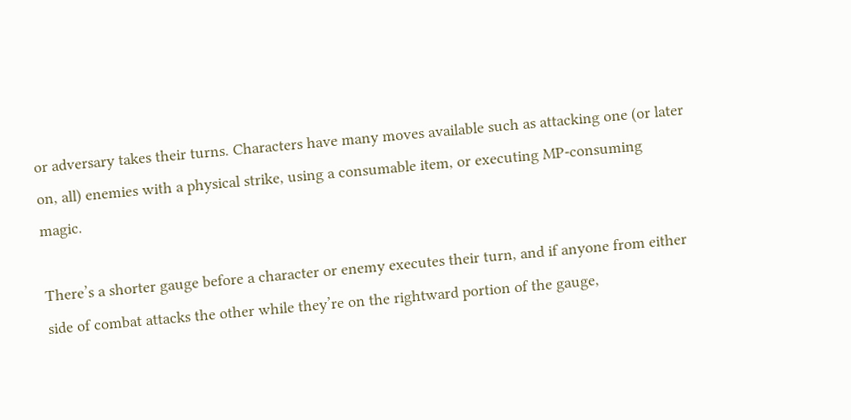or adversary takes their turns. Characters have many moves available such as attacking one (or later on, all) enemies with a physical strike, using a consumable item, or executing MP-consuming magic.

There’s a shorter gauge before a character or enemy executes their turn, and if anyone from either side of combat attacks the other while they’re on the rightward portion of the gauge,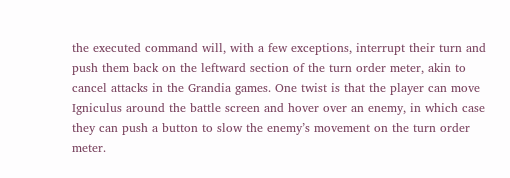the executed command will, with a few exceptions, interrupt their turn and push them back on the leftward section of the turn order meter, akin to cancel attacks in the Grandia games. One twist is that the player can move Igniculus around the battle screen and hover over an enemy, in which case they can push a button to slow the enemy’s movement on the turn order meter.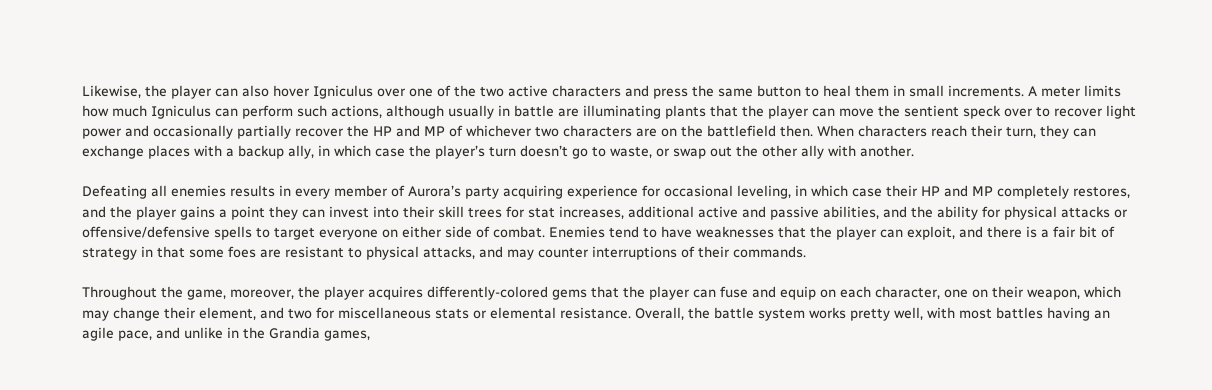Likewise, the player can also hover Igniculus over one of the two active characters and press the same button to heal them in small increments. A meter limits how much Igniculus can perform such actions, although usually in battle are illuminating plants that the player can move the sentient speck over to recover light power and occasionally partially recover the HP and MP of whichever two characters are on the battlefield then. When characters reach their turn, they can exchange places with a backup ally, in which case the player’s turn doesn’t go to waste, or swap out the other ally with another.

Defeating all enemies results in every member of Aurora’s party acquiring experience for occasional leveling, in which case their HP and MP completely restores, and the player gains a point they can invest into their skill trees for stat increases, additional active and passive abilities, and the ability for physical attacks or offensive/defensive spells to target everyone on either side of combat. Enemies tend to have weaknesses that the player can exploit, and there is a fair bit of strategy in that some foes are resistant to physical attacks, and may counter interruptions of their commands.

Throughout the game, moreover, the player acquires differently-colored gems that the player can fuse and equip on each character, one on their weapon, which may change their element, and two for miscellaneous stats or elemental resistance. Overall, the battle system works pretty well, with most battles having an agile pace, and unlike in the Grandia games,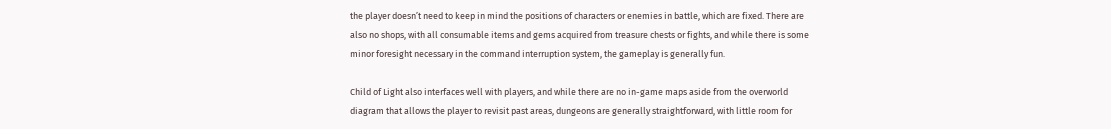the player doesn’t need to keep in mind the positions of characters or enemies in battle, which are fixed. There are also no shops, with all consumable items and gems acquired from treasure chests or fights, and while there is some minor foresight necessary in the command interruption system, the gameplay is generally fun.

Child of Light also interfaces well with players, and while there are no in-game maps aside from the overworld diagram that allows the player to revisit past areas, dungeons are generally straightforward, with little room for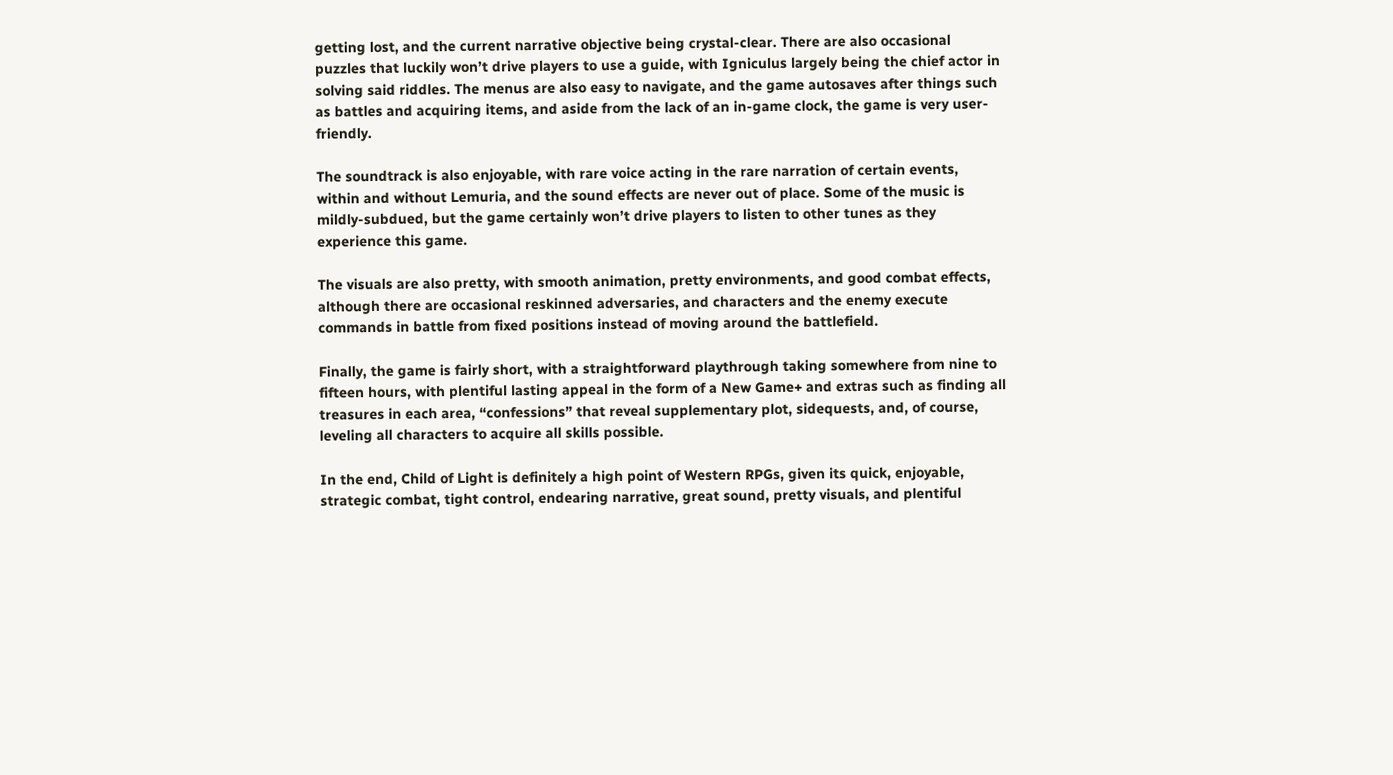getting lost, and the current narrative objective being crystal-clear. There are also occasional puzzles that luckily won’t drive players to use a guide, with Igniculus largely being the chief actor in solving said riddles. The menus are also easy to navigate, and the game autosaves after things such as battles and acquiring items, and aside from the lack of an in-game clock, the game is very user-friendly.

The soundtrack is also enjoyable, with rare voice acting in the rare narration of certain events, within and without Lemuria, and the sound effects are never out of place. Some of the music is mildly-subdued, but the game certainly won’t drive players to listen to other tunes as they experience this game.

The visuals are also pretty, with smooth animation, pretty environments, and good combat effects, although there are occasional reskinned adversaries, and characters and the enemy execute commands in battle from fixed positions instead of moving around the battlefield.

Finally, the game is fairly short, with a straightforward playthrough taking somewhere from nine to fifteen hours, with plentiful lasting appeal in the form of a New Game+ and extras such as finding all treasures in each area, “confessions” that reveal supplementary plot, sidequests, and, of course, leveling all characters to acquire all skills possible.

In the end, Child of Light is definitely a high point of Western RPGs, given its quick, enjoyable, strategic combat, tight control, endearing narrative, great sound, pretty visuals, and plentiful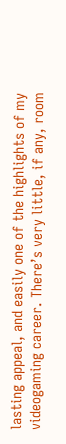lasting appeal, and easily one of the highlights of my videogaming career. There’s very little, if any, room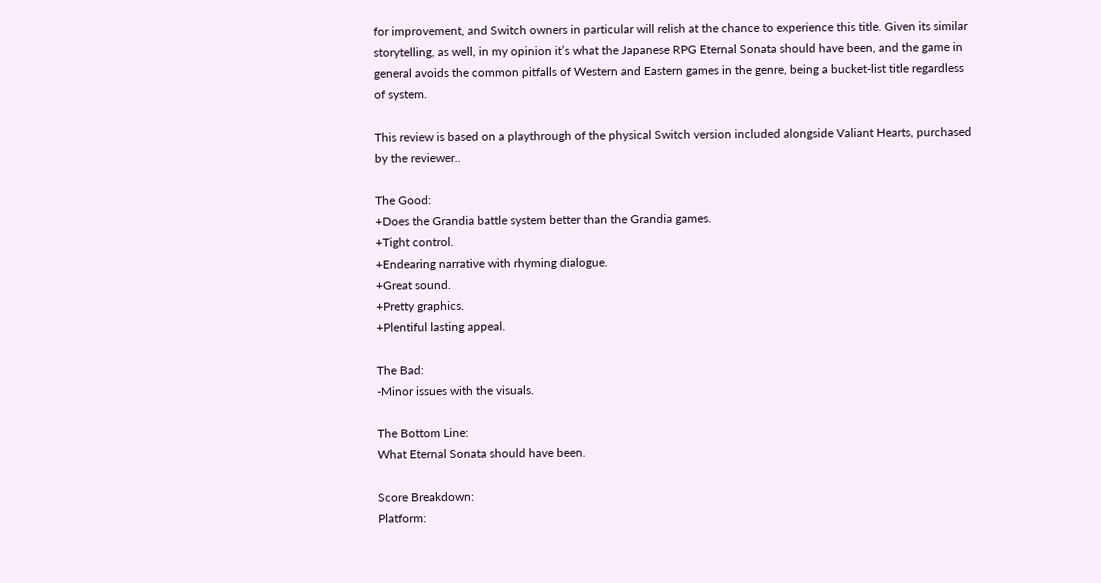for improvement, and Switch owners in particular will relish at the chance to experience this title. Given its similar storytelling, as well, in my opinion it’s what the Japanese RPG Eternal Sonata should have been, and the game in general avoids the common pitfalls of Western and Eastern games in the genre, being a bucket-list title regardless of system.

This review is based on a playthrough of the physical Switch version included alongside Valiant Hearts, purchased by the reviewer..

The Good:
+Does the Grandia battle system better than the Grandia games.
+Tight control.
+Endearing narrative with rhyming dialogue.
+Great sound.
+Pretty graphics.
+Plentiful lasting appeal.

The Bad:
-Minor issues with the visuals.

The Bottom Line:
What Eternal Sonata should have been.

Score Breakdown:
Platform: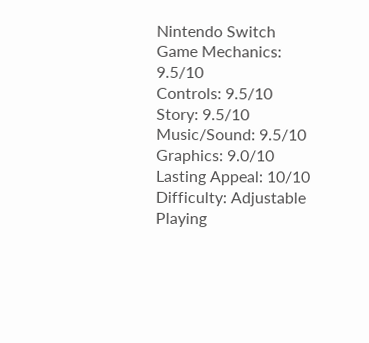Nintendo Switch
Game Mechanics: 9.5/10
Controls: 9.5/10
Story: 9.5/10
Music/Sound: 9.5/10
Graphics: 9.0/10
Lasting Appeal: 10/10
Difficulty: Adjustable
Playing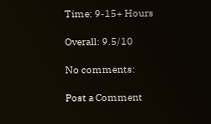Time: 9-15+ Hours

Overall: 9.5/10

No comments:

Post a Comment